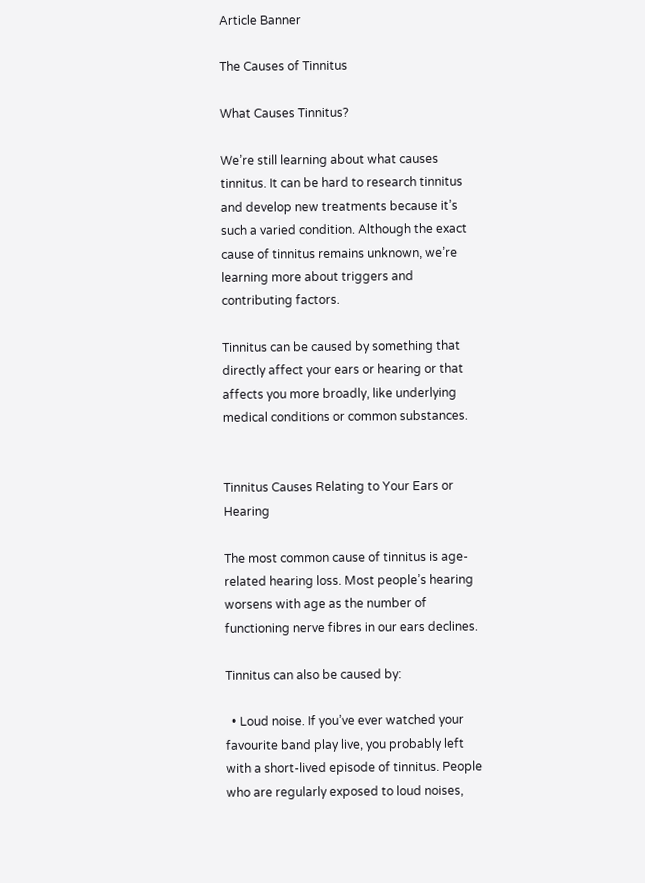Article Banner

The Causes of Tinnitus

What Causes Tinnitus?

We’re still learning about what causes tinnitus. It can be hard to research tinnitus and develop new treatments because it’s such a varied condition. Although the exact cause of tinnitus remains unknown, we’re learning more about triggers and contributing factors.

Tinnitus can be caused by something that directly affect your ears or hearing or that affects you more broadly, like underlying medical conditions or common substances.


Tinnitus Causes Relating to Your Ears or Hearing

The most common cause of tinnitus is age-related hearing loss. Most people’s hearing worsens with age as the number of functioning nerve fibres in our ears declines.

Tinnitus can also be caused by:

  • Loud noise. If you’ve ever watched your favourite band play live, you probably left with a short-lived episode of tinnitus. People who are regularly exposed to loud noises,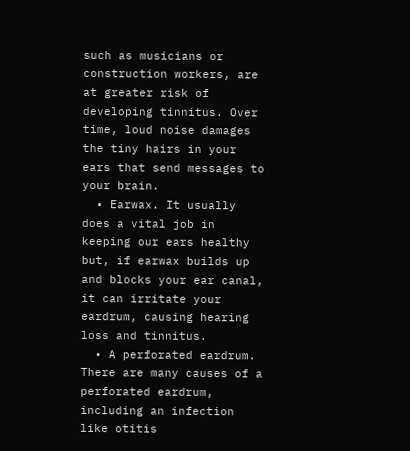such as musicians or construction workers, are at greater risk of developing tinnitus. Over time, loud noise damages the tiny hairs in your ears that send messages to your brain.
  • Earwax. It usually does a vital job in keeping our ears healthy but, if earwax builds up and blocks your ear canal, it can irritate your eardrum, causing hearing loss and tinnitus.
  • A perforated eardrum. There are many causes of a perforated eardrum, including an infection like otitis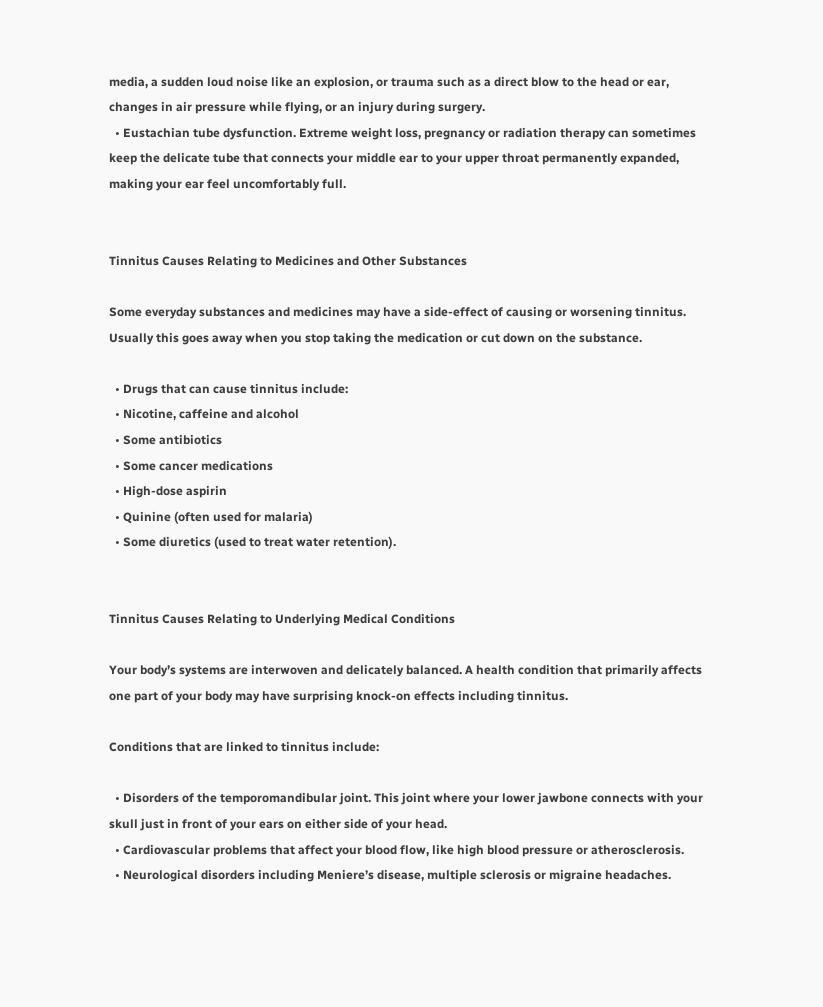media, a sudden loud noise like an explosion, or trauma such as a direct blow to the head or ear, changes in air pressure while flying, or an injury during surgery.
  • Eustachian tube dysfunction. Extreme weight loss, pregnancy or radiation therapy can sometimes keep the delicate tube that connects your middle ear to your upper throat permanently expanded, making your ear feel uncomfortably full.


Tinnitus Causes Relating to Medicines and Other Substances

Some everyday substances and medicines may have a side-effect of causing or worsening tinnitus. Usually this goes away when you stop taking the medication or cut down on the substance.

  • Drugs that can cause tinnitus include:
  • Nicotine, caffeine and alcohol
  • Some antibiotics
  • Some cancer medications
  • High-dose aspirin
  • Quinine (often used for malaria)
  • Some diuretics (used to treat water retention).


Tinnitus Causes Relating to Underlying Medical Conditions

Your body’s systems are interwoven and delicately balanced. A health condition that primarily affects one part of your body may have surprising knock-on effects including tinnitus.

Conditions that are linked to tinnitus include:

  • Disorders of the temporomandibular joint. This joint where your lower jawbone connects with your skull just in front of your ears on either side of your head.
  • Cardiovascular problems that affect your blood flow, like high blood pressure or atherosclerosis.
  • Neurological disorders including Meniere’s disease, multiple sclerosis or migraine headaches.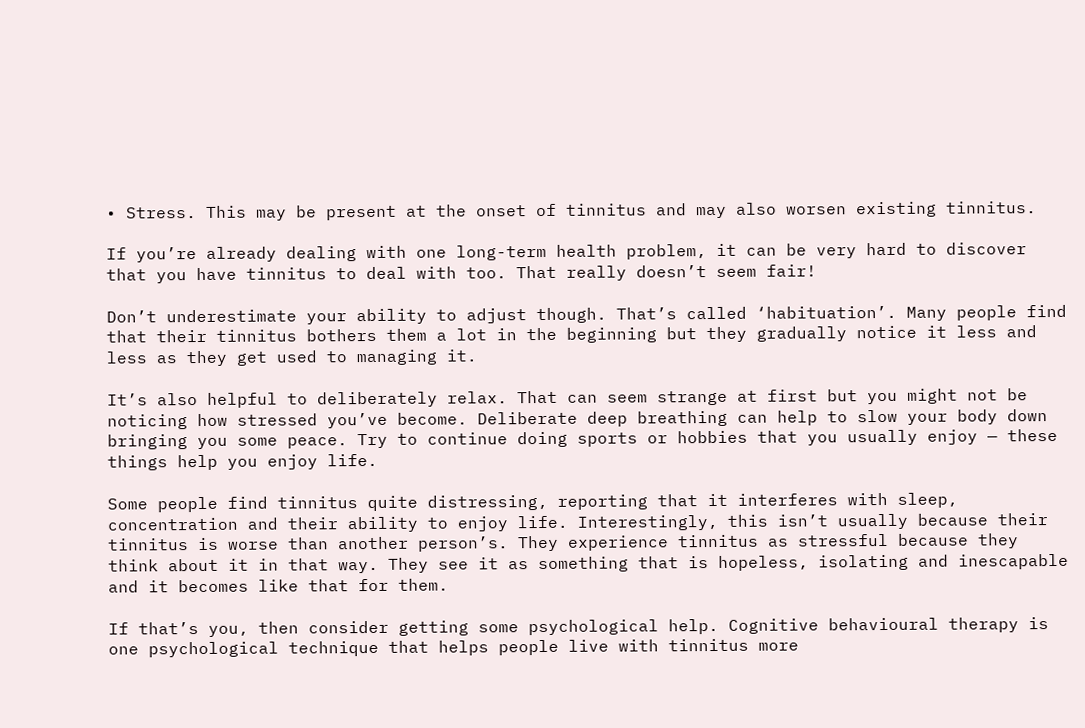• Stress. This may be present at the onset of tinnitus and may also worsen existing tinnitus.

If you’re already dealing with one long-term health problem, it can be very hard to discover that you have tinnitus to deal with too. That really doesn’t seem fair!

Don’t underestimate your ability to adjust though. That’s called ‘habituation’. Many people find that their tinnitus bothers them a lot in the beginning but they gradually notice it less and less as they get used to managing it.

It’s also helpful to deliberately relax. That can seem strange at first but you might not be noticing how stressed you’ve become. Deliberate deep breathing can help to slow your body down bringing you some peace. Try to continue doing sports or hobbies that you usually enjoy — these things help you enjoy life.

Some people find tinnitus quite distressing, reporting that it interferes with sleep, concentration and their ability to enjoy life. Interestingly, this isn’t usually because their tinnitus is worse than another person’s. They experience tinnitus as stressful because they think about it in that way. They see it as something that is hopeless, isolating and inescapable and it becomes like that for them.

If that’s you, then consider getting some psychological help. Cognitive behavioural therapy is one psychological technique that helps people live with tinnitus more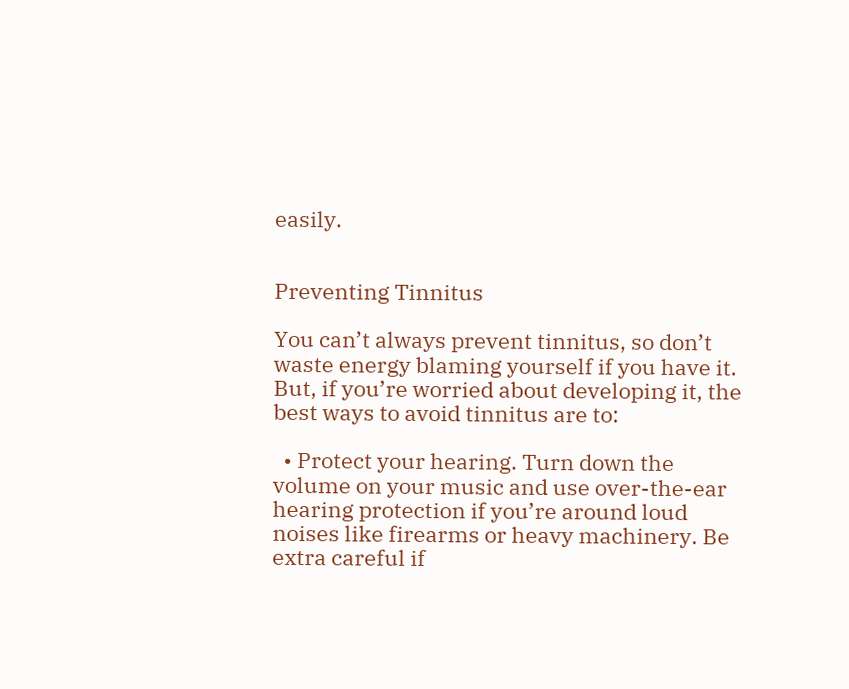easily.


Preventing Tinnitus

You can’t always prevent tinnitus, so don’t waste energy blaming yourself if you have it. But, if you’re worried about developing it, the best ways to avoid tinnitus are to:

  • Protect your hearing. Turn down the volume on your music and use over-the-ear hearing protection if you’re around loud noises like firearms or heavy machinery. Be extra careful if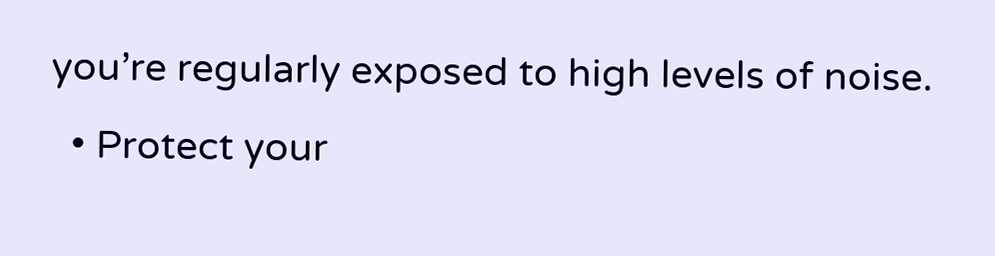you’re regularly exposed to high levels of noise.
  • Protect your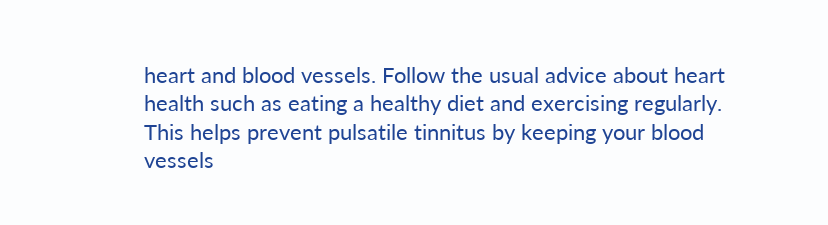heart and blood vessels. Follow the usual advice about heart health such as eating a healthy diet and exercising regularly. This helps prevent pulsatile tinnitus by keeping your blood vessels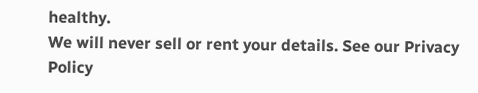healthy.
We will never sell or rent your details. See our Privacy Policy